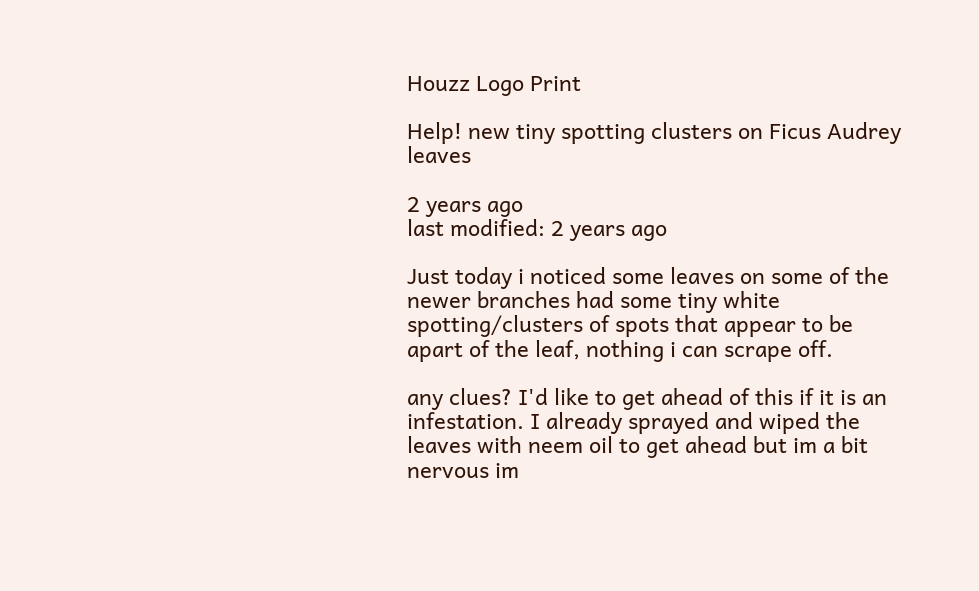Houzz Logo Print

Help! new tiny spotting clusters on Ficus Audrey leaves

2 years ago
last modified: 2 years ago

Just today i noticed some leaves on some of the newer branches had some tiny white spotting/clusters of spots that appear to be apart of the leaf, nothing i can scrape off.

any clues? I'd like to get ahead of this if it is an infestation. I already sprayed and wiped the leaves with neem oil to get ahead but im a bit nervous im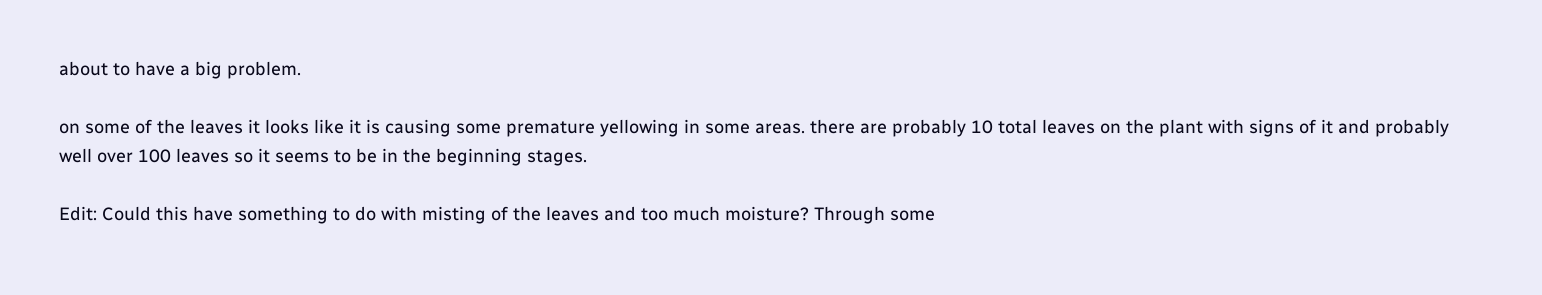about to have a big problem.

on some of the leaves it looks like it is causing some premature yellowing in some areas. there are probably 10 total leaves on the plant with signs of it and probably well over 100 leaves so it seems to be in the beginning stages.

Edit: Could this have something to do with misting of the leaves and too much moisture? Through some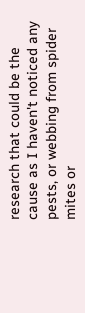research that could be the cause as I haven't noticed any pests, or webbing from spider mites or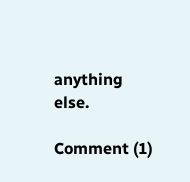anything else.

Comment (1)